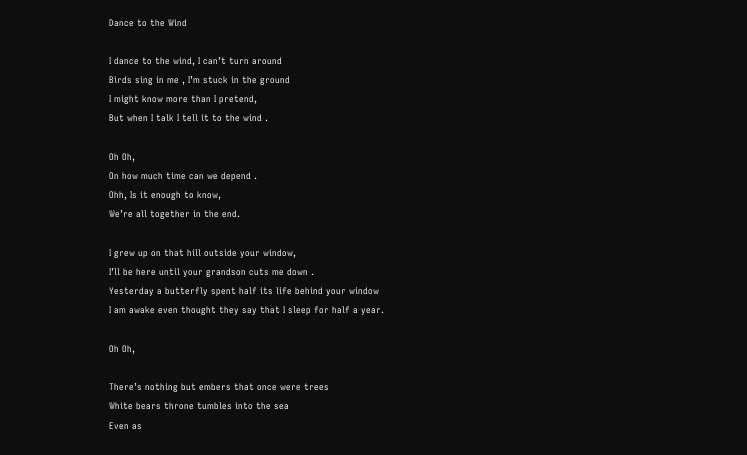Dance to the Wind

I dance to the wind, I can’t turn around
Birds sing in me , I’m stuck in the ground
I might know more than I pretend,
But when I talk I tell it to the wind .

Oh Oh,
On how much time can we depend .
Ohh, Is it enough to know,
We’re all together in the end.

I grew up on that hill outside your window,
I’ll be here until your grandson cuts me down .
Yesterday a butterfly spent half its life behind your window
I am awake even thought they say that I sleep for half a year.

Oh Oh,

There’s nothing but embers that once were trees
White bears throne tumbles into the sea
Even as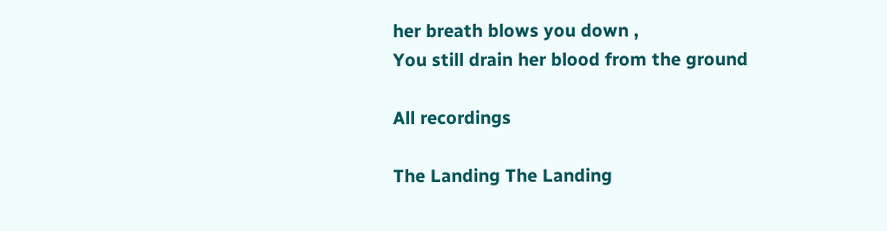her breath blows you down ,
You still drain her blood from the ground

All recordings

The Landing The Landing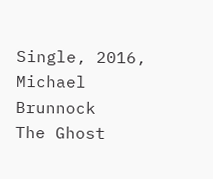Single, 2016, Michael Brunnock
The Ghost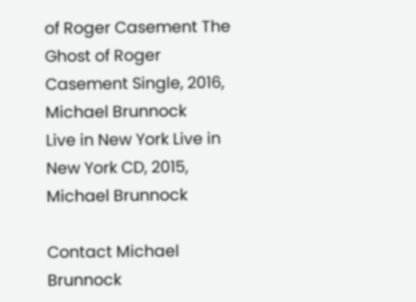of Roger Casement The Ghost of Roger Casement Single, 2016, Michael Brunnock
Live in New York Live in New York CD, 2015, Michael Brunnock

Contact Michael Brunnock